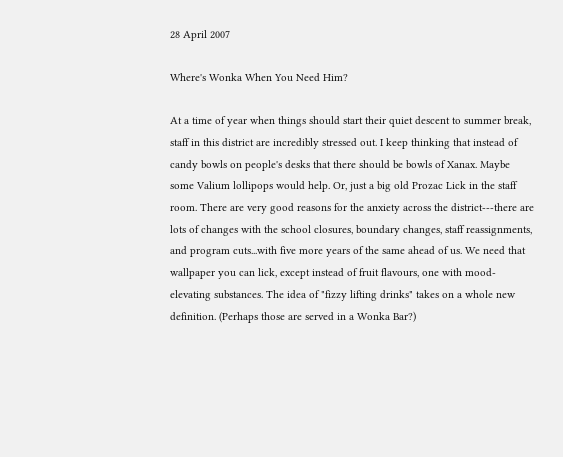28 April 2007

Where's Wonka When You Need Him?

At a time of year when things should start their quiet descent to summer break, staff in this district are incredibly stressed out. I keep thinking that instead of candy bowls on people's desks that there should be bowls of Xanax. Maybe some Valium lollipops would help. Or, just a big old Prozac Lick in the staff room. There are very good reasons for the anxiety across the district---there are lots of changes with the school closures, boundary changes, staff reassignments, and program cuts...with five more years of the same ahead of us. We need that wallpaper you can lick, except instead of fruit flavours, one with mood-elevating substances. The idea of "fizzy lifting drinks" takes on a whole new definition. (Perhaps those are served in a Wonka Bar?)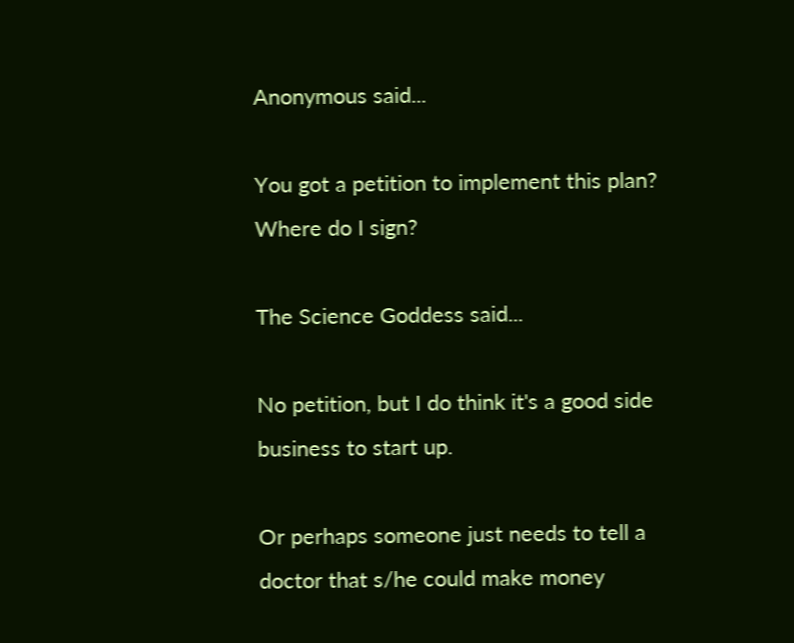Anonymous said...

You got a petition to implement this plan? Where do I sign?

The Science Goddess said...

No petition, but I do think it's a good side business to start up.

Or perhaps someone just needs to tell a doctor that s/he could make money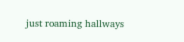just roaming hallways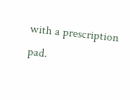with a prescription pad.